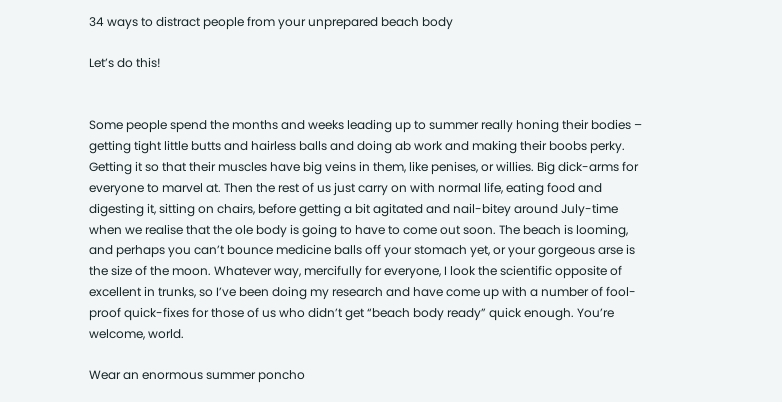34 ways to distract people from your unprepared beach body

Let’s do this!


Some people spend the months and weeks leading up to summer really honing their bodies – getting tight little butts and hairless balls and doing ab work and making their boobs perky. Getting it so that their muscles have big veins in them, like penises, or willies. Big dick-arms for everyone to marvel at. Then the rest of us just carry on with normal life, eating food and digesting it, sitting on chairs, before getting a bit agitated and nail-bitey around July-time when we realise that the ole body is going to have to come out soon. The beach is looming, and perhaps you can’t bounce medicine balls off your stomach yet, or your gorgeous arse is the size of the moon. Whatever way, mercifully for everyone, I look the scientific opposite of excellent in trunks, so I’ve been doing my research and have come up with a number of fool-proof quick-fixes for those of us who didn’t get “beach body ready” quick enough. You’re welcome, world.

Wear an enormous summer poncho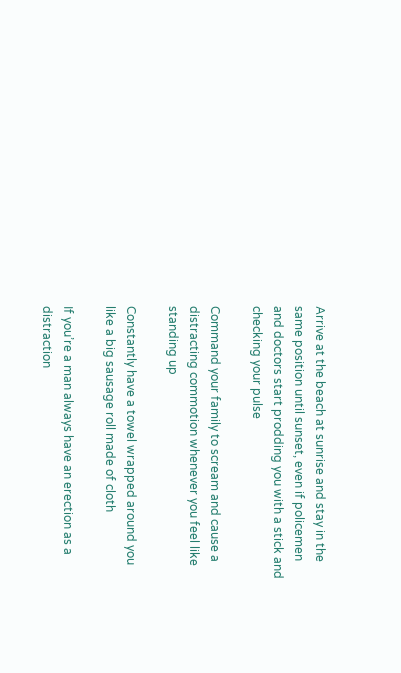Arrive at the beach at sunrise and stay in the same position until sunset, even if policemen and doctors start prodding you with a stick and checking your pulse

Command your family to scream and cause a distracting commotion whenever you feel like standing up

Constantly have a towel wrapped around you like a big sausage roll made of cloth

If you’re a man always have an erection as a distraction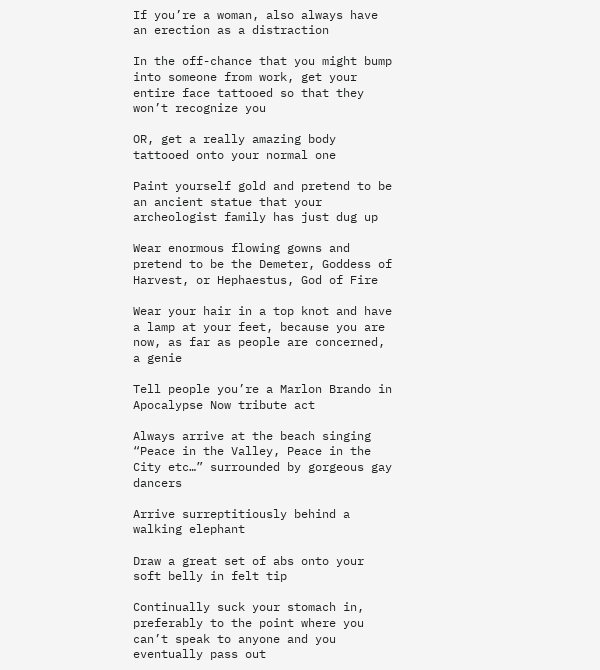If you’re a woman, also always have an erection as a distraction

In the off-chance that you might bump into someone from work, get your entire face tattooed so that they won’t recognize you

OR, get a really amazing body tattooed onto your normal one

Paint yourself gold and pretend to be an ancient statue that your archeologist family has just dug up

Wear enormous flowing gowns and pretend to be the Demeter, Goddess of Harvest, or Hephaestus, God of Fire

Wear your hair in a top knot and have a lamp at your feet, because you are now, as far as people are concerned, a genie

Tell people you’re a Marlon Brando in Apocalypse Now tribute act

Always arrive at the beach singing “Peace in the Valley, Peace in the City etc…” surrounded by gorgeous gay dancers

Arrive surreptitiously behind a walking elephant

Draw a great set of abs onto your soft belly in felt tip

Continually suck your stomach in, preferably to the point where you can’t speak to anyone and you eventually pass out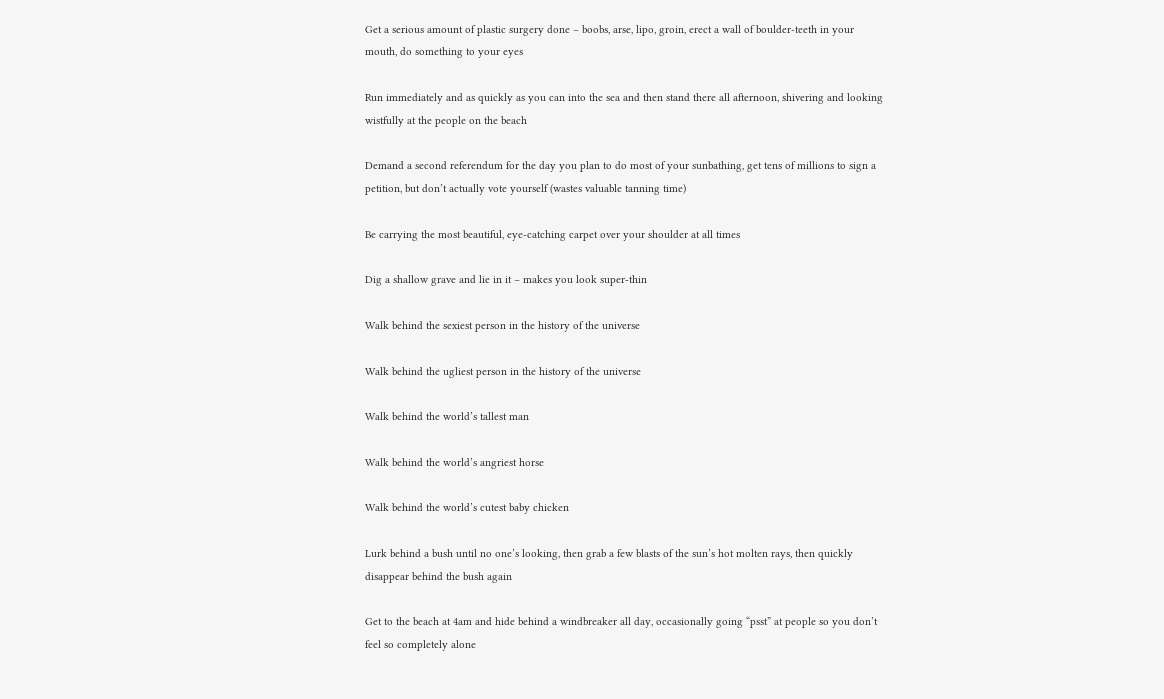Get a serious amount of plastic surgery done – boobs, arse, lipo, groin, erect a wall of boulder-teeth in your mouth, do something to your eyes

Run immediately and as quickly as you can into the sea and then stand there all afternoon, shivering and looking wistfully at the people on the beach

Demand a second referendum for the day you plan to do most of your sunbathing, get tens of millions to sign a petition, but don’t actually vote yourself (wastes valuable tanning time)

Be carrying the most beautiful, eye-catching carpet over your shoulder at all times

Dig a shallow grave and lie in it – makes you look super-thin

Walk behind the sexiest person in the history of the universe

Walk behind the ugliest person in the history of the universe

Walk behind the world’s tallest man

Walk behind the world’s angriest horse

Walk behind the world’s cutest baby chicken

Lurk behind a bush until no one’s looking, then grab a few blasts of the sun’s hot molten rays, then quickly disappear behind the bush again

Get to the beach at 4am and hide behind a windbreaker all day, occasionally going “psst” at people so you don’t feel so completely alone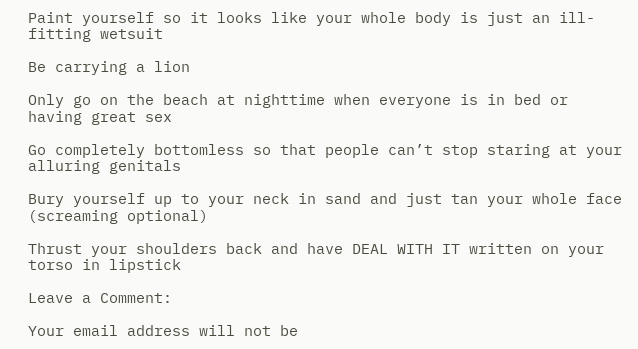Paint yourself so it looks like your whole body is just an ill-fitting wetsuit

Be carrying a lion

Only go on the beach at nighttime when everyone is in bed or having great sex

Go completely bottomless so that people can’t stop staring at your alluring genitals

Bury yourself up to your neck in sand and just tan your whole face (screaming optional)

Thrust your shoulders back and have DEAL WITH IT written on your torso in lipstick

Leave a Comment:

Your email address will not be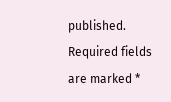published. Required fields are marked *